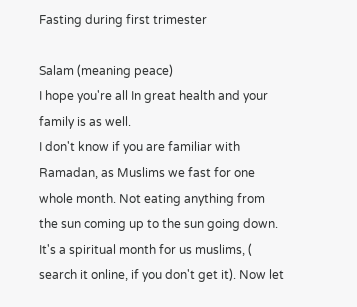Fasting during first trimester

Salam (meaning peace)
I hope you're all In great health and your family is as well.
I don't know if you are familiar with Ramadan, as Muslims we fast for one whole month. Not eating anything from the sun coming up to the sun going down. It's a spiritual month for us muslims, ( search it online, if you don't get it). Now let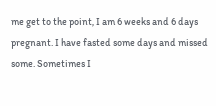me get to the point, I am 6 weeks and 6 days pregnant. I have fasted some days and missed some. Sometimes I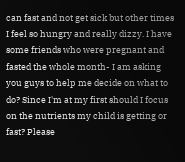can fast and not get sick but other times I feel so hungry and really dizzy. I have some friends who were pregnant and fasted the whole month- I am asking you guys to help me decide on what to do? Since I'm at my first should I focus on the nutrients my child is getting or fast? Please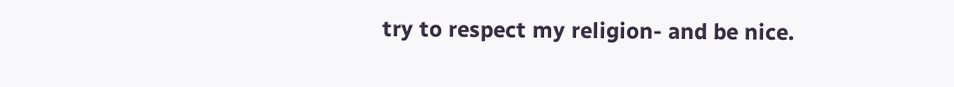try to respect my religion- and be nice.